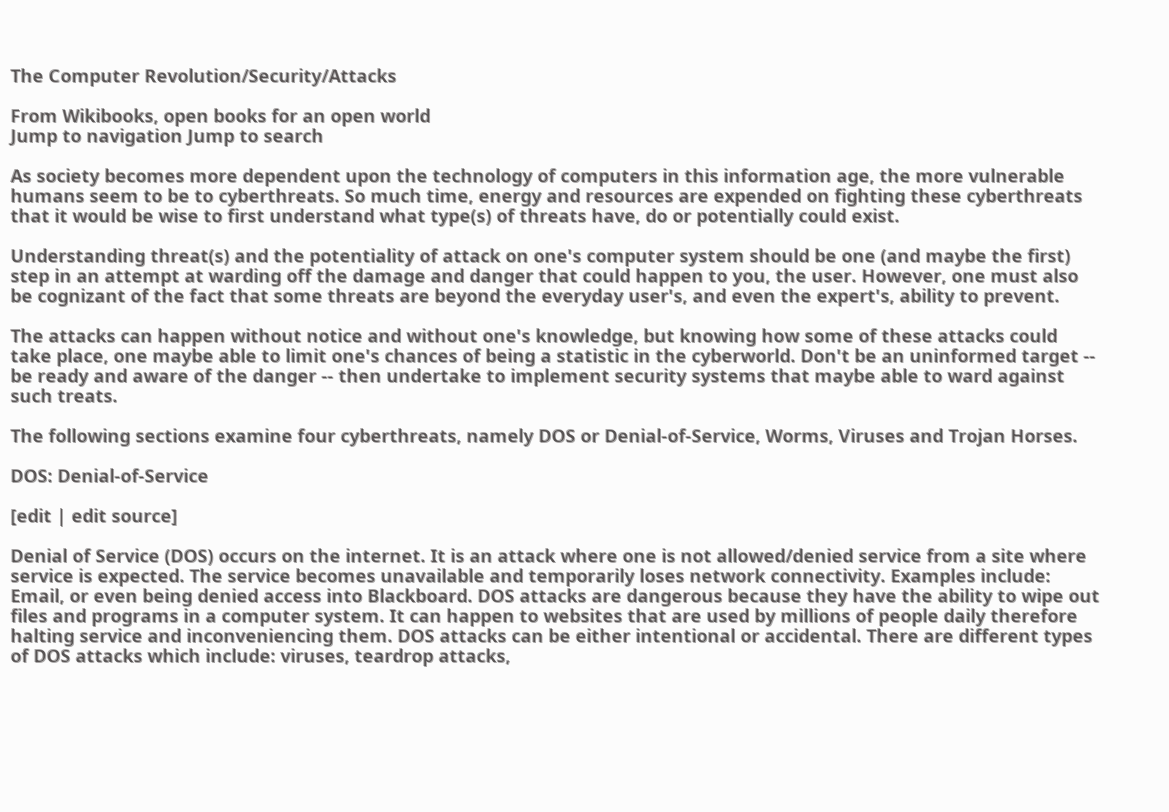The Computer Revolution/Security/Attacks

From Wikibooks, open books for an open world
Jump to navigation Jump to search

As society becomes more dependent upon the technology of computers in this information age, the more vulnerable humans seem to be to cyberthreats. So much time, energy and resources are expended on fighting these cyberthreats that it would be wise to first understand what type(s) of threats have, do or potentially could exist.

Understanding threat(s) and the potentiality of attack on one's computer system should be one (and maybe the first) step in an attempt at warding off the damage and danger that could happen to you, the user. However, one must also be cognizant of the fact that some threats are beyond the everyday user's, and even the expert's, ability to prevent.

The attacks can happen without notice and without one's knowledge, but knowing how some of these attacks could take place, one maybe able to limit one's chances of being a statistic in the cyberworld. Don't be an uninformed target -- be ready and aware of the danger -- then undertake to implement security systems that maybe able to ward against such treats.

The following sections examine four cyberthreats, namely DOS or Denial-of-Service, Worms, Viruses and Trojan Horses.

DOS: Denial-of-Service

[edit | edit source]

Denial of Service (DOS) occurs on the internet. It is an attack where one is not allowed/denied service from a site where service is expected. The service becomes unavailable and temporarily loses network connectivity. Examples include: Email, or even being denied access into Blackboard. DOS attacks are dangerous because they have the ability to wipe out files and programs in a computer system. It can happen to websites that are used by millions of people daily therefore halting service and inconveniencing them. DOS attacks can be either intentional or accidental. There are different types of DOS attacks which include: viruses, teardrop attacks,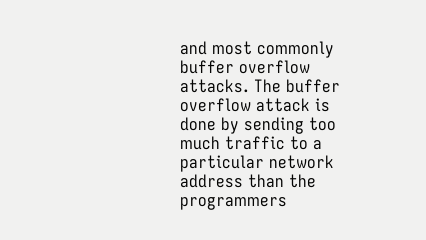and most commonly buffer overflow attacks. The buffer overflow attack is done by sending too much traffic to a particular network address than the programmers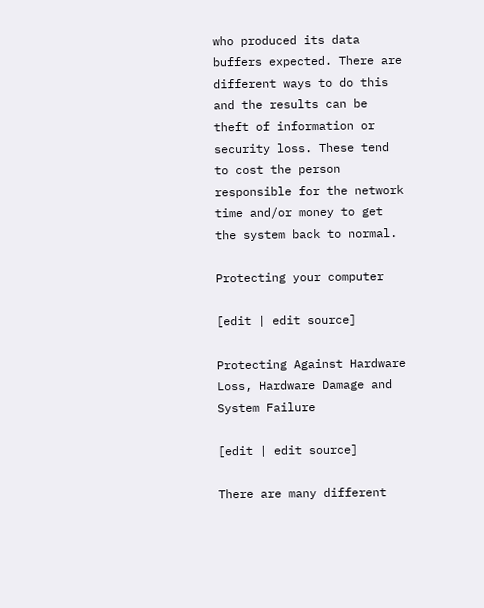who produced its data buffers expected. There are different ways to do this and the results can be theft of information or security loss. These tend to cost the person responsible for the network time and/or money to get the system back to normal.

Protecting your computer

[edit | edit source]

Protecting Against Hardware Loss, Hardware Damage and System Failure

[edit | edit source]

There are many different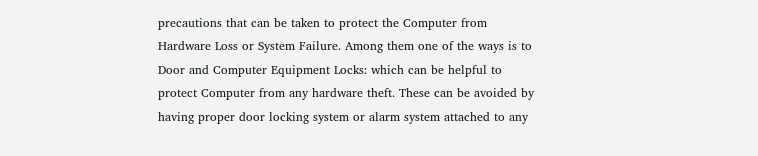precautions that can be taken to protect the Computer from Hardware Loss or System Failure. Among them one of the ways is to Door and Computer Equipment Locks: which can be helpful to protect Computer from any hardware theft. These can be avoided by having proper door locking system or alarm system attached to any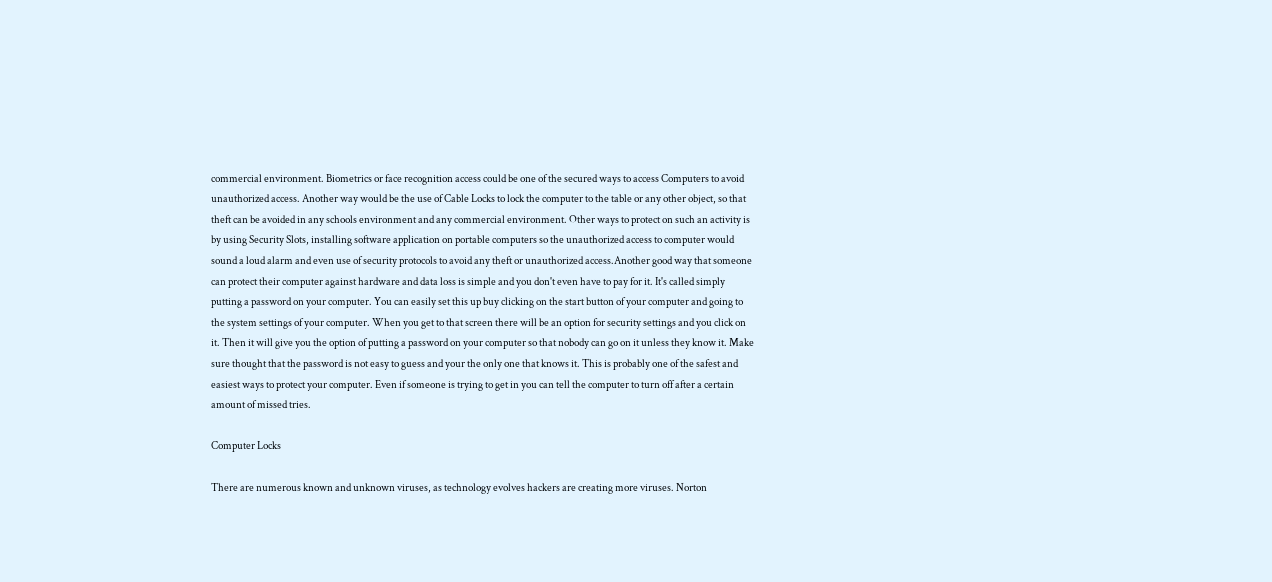commercial environment. Biometrics or face recognition access could be one of the secured ways to access Computers to avoid unauthorized access. Another way would be the use of Cable Locks to lock the computer to the table or any other object, so that theft can be avoided in any schools environment and any commercial environment. Other ways to protect on such an activity is by using Security Slots, installing software application on portable computers so the unauthorized access to computer would sound a loud alarm and even use of security protocols to avoid any theft or unauthorized access.Another good way that someone can protect their computer against hardware and data loss is simple and you don't even have to pay for it. It's called simply putting a password on your computer. You can easily set this up buy clicking on the start button of your computer and going to the system settings of your computer. When you get to that screen there will be an option for security settings and you click on it. Then it will give you the option of putting a password on your computer so that nobody can go on it unless they know it. Make sure thought that the password is not easy to guess and your the only one that knows it. This is probably one of the safest and easiest ways to protect your computer. Even if someone is trying to get in you can tell the computer to turn off after a certain amount of missed tries.

Computer Locks

There are numerous known and unknown viruses, as technology evolves hackers are creating more viruses. Norton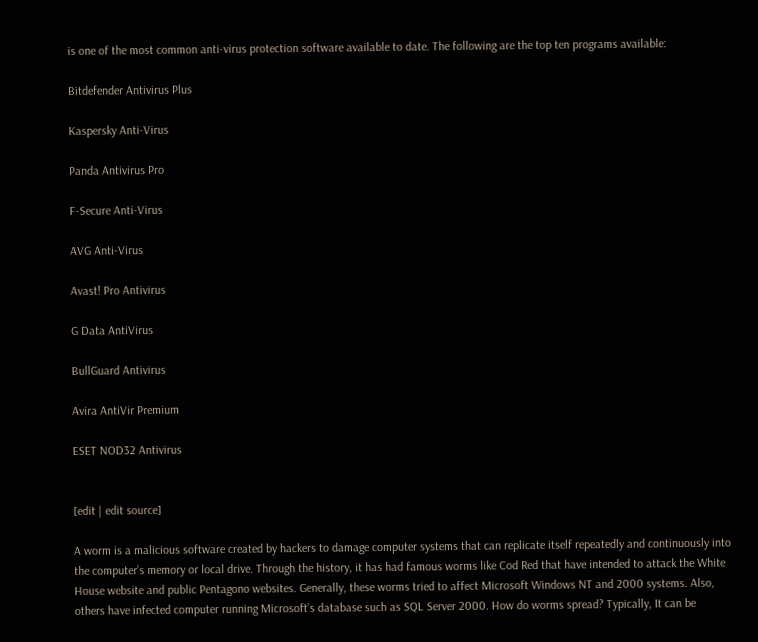is one of the most common anti-virus protection software available to date. The following are the top ten programs available:

Bitdefender Antivirus Plus

Kaspersky Anti-Virus

Panda Antivirus Pro

F-Secure Anti-Virus

AVG Anti-Virus

Avast! Pro Antivirus

G Data AntiVirus

BullGuard Antivirus

Avira AntiVir Premium

ESET NOD32 Antivirus


[edit | edit source]

A worm is a malicious software created by hackers to damage computer systems that can replicate itself repeatedly and continuously into the computer’s memory or local drive. Through the history, it has had famous worms like Cod Red that have intended to attack the White House website and public Pentagono websites. Generally, these worms tried to affect Microsoft Windows NT and 2000 systems. Also, others have infected computer running Microsoft’s database such as SQL Server 2000. How do worms spread? Typically, It can be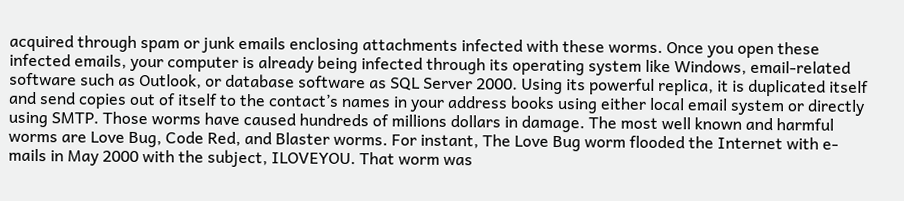acquired through spam or junk emails enclosing attachments infected with these worms. Once you open these infected emails, your computer is already being infected through its operating system like Windows, email-related software such as Outlook, or database software as SQL Server 2000. Using its powerful replica, it is duplicated itself and send copies out of itself to the contact’s names in your address books using either local email system or directly using SMTP. Those worms have caused hundreds of millions dollars in damage. The most well known and harmful worms are Love Bug, Code Red, and Blaster worms. For instant, The Love Bug worm flooded the Internet with e-mails in May 2000 with the subject, ILOVEYOU. That worm was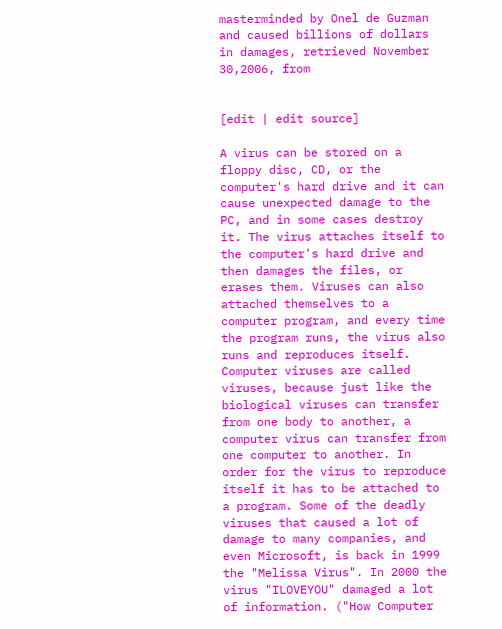masterminded by Onel de Guzman and caused billions of dollars in damages, retrieved November 30,2006, from


[edit | edit source]

A virus can be stored on a floppy disc, CD, or the computer's hard drive and it can cause unexpected damage to the PC, and in some cases destroy it. The virus attaches itself to the computer's hard drive and then damages the files, or erases them. Viruses can also attached themselves to a computer program, and every time the program runs, the virus also runs and reproduces itself. Computer viruses are called viruses, because just like the biological viruses can transfer from one body to another, a computer virus can transfer from one computer to another. In order for the virus to reproduce itself it has to be attached to a program. Some of the deadly viruses that caused a lot of damage to many companies, and even Microsoft, is back in 1999 the "Melissa Virus". In 2000 the virus "ILOVEYOU" damaged a lot of information. ("How Computer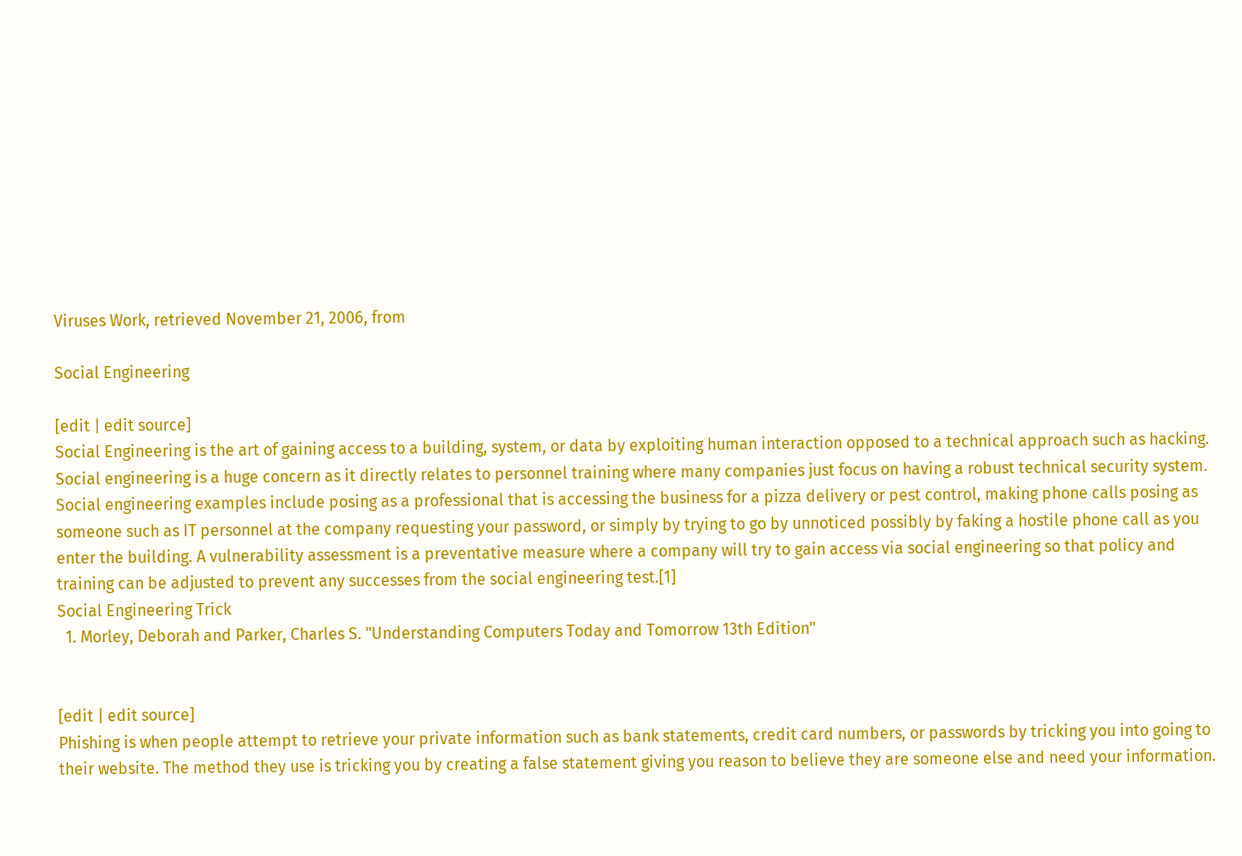Viruses Work, retrieved November 21, 2006, from

Social Engineering

[edit | edit source]
Social Engineering is the art of gaining access to a building, system, or data by exploiting human interaction opposed to a technical approach such as hacking. Social engineering is a huge concern as it directly relates to personnel training where many companies just focus on having a robust technical security system. Social engineering examples include posing as a professional that is accessing the business for a pizza delivery or pest control, making phone calls posing as someone such as IT personnel at the company requesting your password, or simply by trying to go by unnoticed possibly by faking a hostile phone call as you enter the building. A vulnerability assessment is a preventative measure where a company will try to gain access via social engineering so that policy and training can be adjusted to prevent any successes from the social engineering test.[1]
Social Engineering Trick
  1. Morley, Deborah and Parker, Charles S. "Understanding Computers Today and Tomorrow 13th Edition"


[edit | edit source]
Phishing is when people attempt to retrieve your private information such as bank statements, credit card numbers, or passwords by tricking you into going to their website. The method they use is tricking you by creating a false statement giving you reason to believe they are someone else and need your information.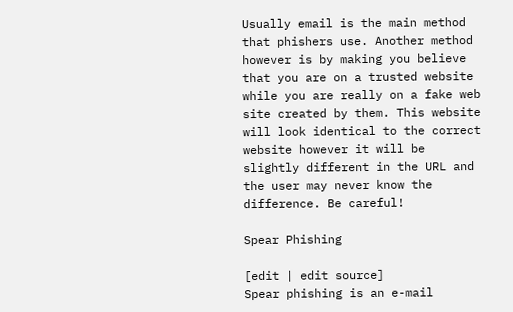Usually email is the main method that phishers use. Another method however is by making you believe that you are on a trusted website while you are really on a fake web site created by them. This website will look identical to the correct website however it will be slightly different in the URL and the user may never know the difference. Be careful!

Spear Phishing

[edit | edit source]
Spear phishing is an e-mail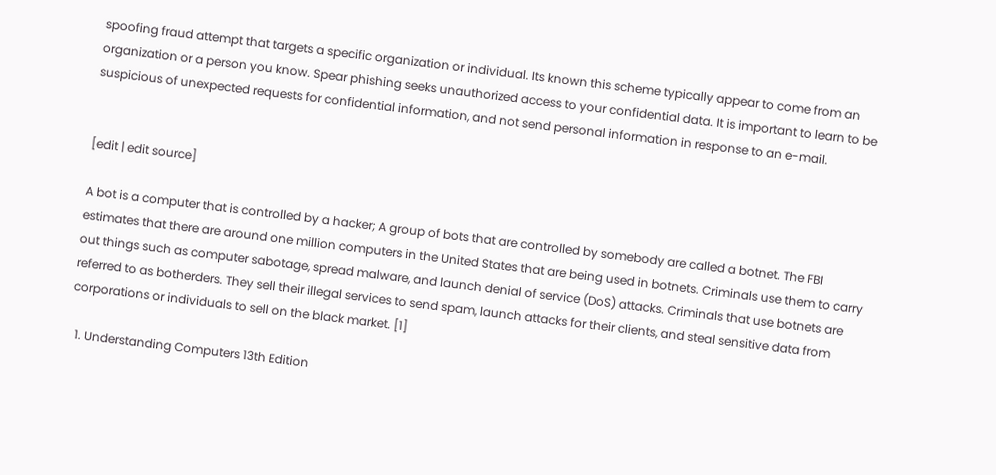spoofing fraud attempt that targets a specific organization or individual. Its known this scheme typically appear to come from an organization or a person you know. Spear phishing seeks unauthorized access to your confidential data. It is important to learn to be suspicious of unexpected requests for confidential information, and not send personal information in response to an e-mail.


[edit | edit source]

A bot is a computer that is controlled by a hacker; A group of bots that are controlled by somebody are called a botnet. The FBI estimates that there are around one million computers in the United States that are being used in botnets. Criminals use them to carry out things such as computer sabotage, spread malware, and launch denial of service (DoS) attacks. Criminals that use botnets are referred to as botherders. They sell their illegal services to send spam, launch attacks for their clients, and steal sensitive data from corporations or individuals to sell on the black market. [1]

  1. Understanding Computers 13th Edition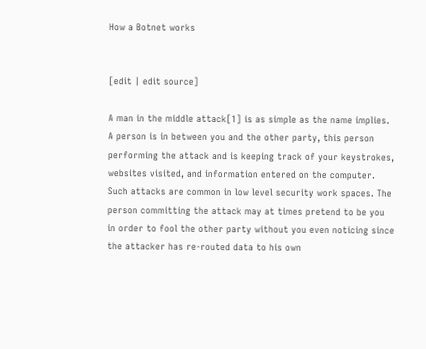How a Botnet works


[edit | edit source]

A man in the middle attack[1] is as simple as the name implies. A person is in between you and the other party, this person performing the attack and is keeping track of your keystrokes, websites visited, and information entered on the computer. Such attacks are common in low level security work spaces. The person committing the attack may at times pretend to be you in order to fool the other party without you even noticing since the attacker has re-routed data to his own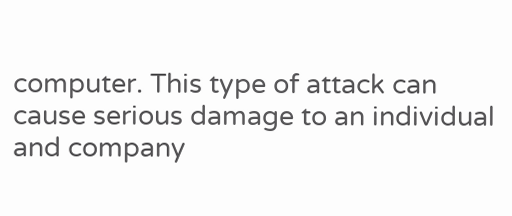computer. This type of attack can cause serious damage to an individual and company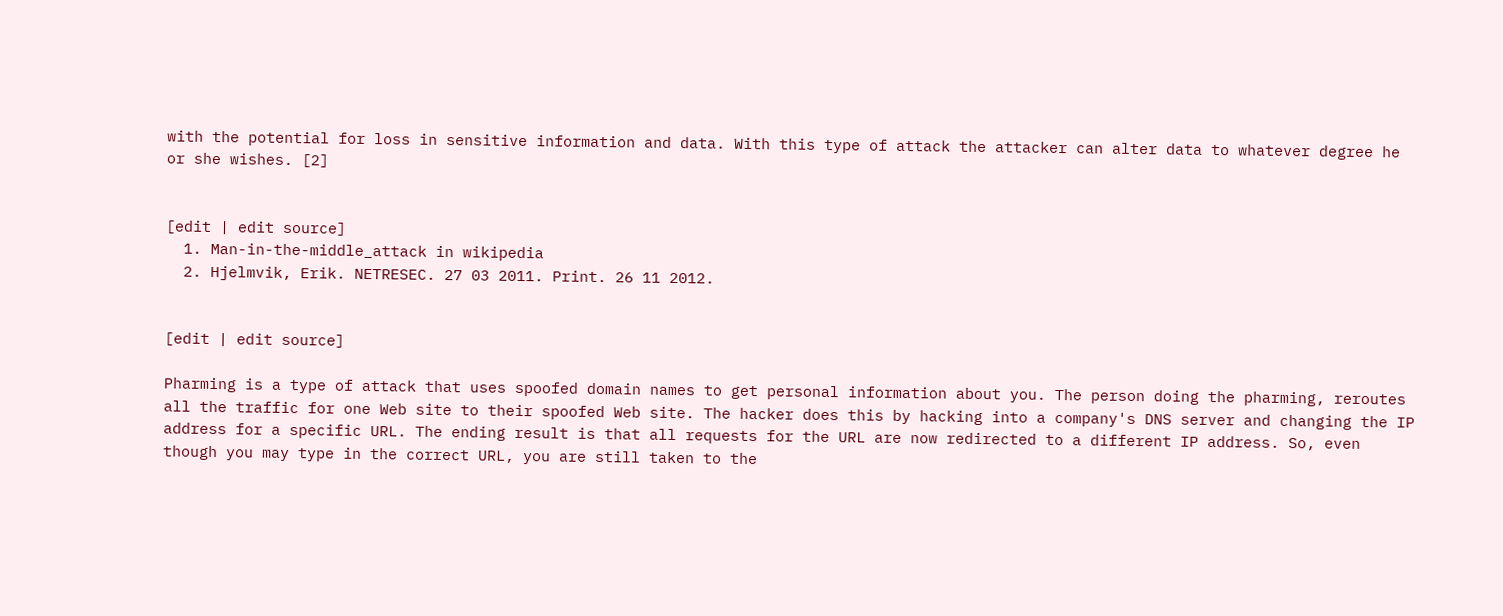with the potential for loss in sensitive information and data. With this type of attack the attacker can alter data to whatever degree he or she wishes. [2]


[edit | edit source]
  1. Man-in-the-middle_attack in wikipedia
  2. Hjelmvik, Erik. NETRESEC. 27 03 2011. Print. 26 11 2012.


[edit | edit source]

Pharming is a type of attack that uses spoofed domain names to get personal information about you. The person doing the pharming, reroutes all the traffic for one Web site to their spoofed Web site. The hacker does this by hacking into a company's DNS server and changing the IP address for a specific URL. The ending result is that all requests for the URL are now redirected to a different IP address. So, even though you may type in the correct URL, you are still taken to the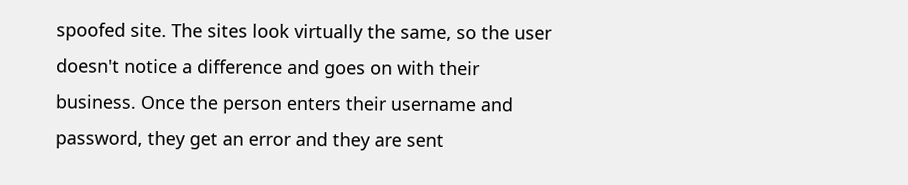spoofed site. The sites look virtually the same, so the user doesn't notice a difference and goes on with their business. Once the person enters their username and password, they get an error and they are sent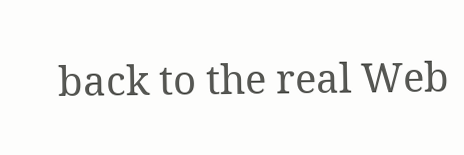back to the real Web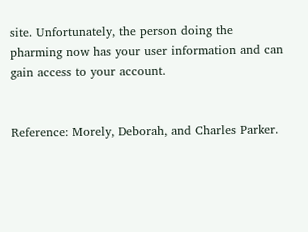site. Unfortunately, the person doing the pharming now has your user information and can gain access to your account.


Reference: Morely, Deborah, and Charles Parker.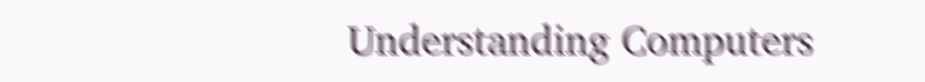Understanding Computers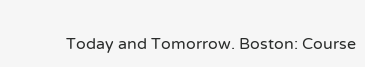Today and Tomorrow. Boston: Course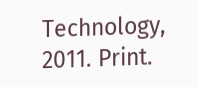Technology, 2011. Print.